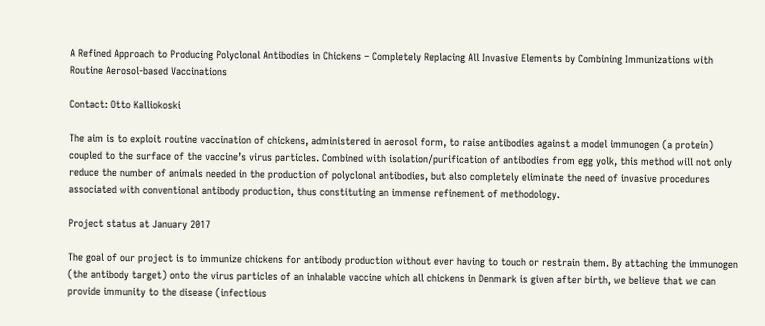A Refined Approach to Producing Polyclonal Antibodies in Chickens – Completely Replacing All Invasive Elements by Combining Immunizations with Routine Aerosol-based Vaccinations

Contact: Otto Kalliokoski

The aim is to exploit routine vaccination of chickens, administered in aerosol form, to raise antibodies against a model immunogen (a protein) coupled to the surface of the vaccine’s virus particles. Combined with isolation/purification of antibodies from egg yolk, this method will not only reduce the number of animals needed in the production of polyclonal antibodies, but also completely eliminate the need of invasive procedures associated with conventional antibody production, thus constituting an immense refinement of methodology.

Project status at January 2017

The goal of our project is to immunize chickens for antibody production without ever having to touch or restrain them. By attaching the immunogen (the antibody target) onto the virus particles of an inhalable vaccine which all chickens in Denmark is given after birth, we believe that we can provide immunity to the disease (infectious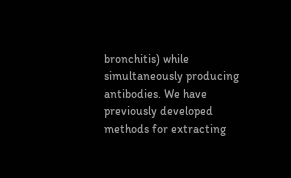bronchitis) while simultaneously producing antibodies. We have previously developed methods for extracting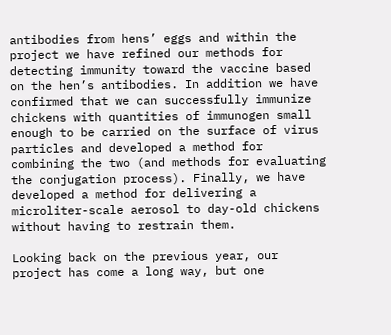antibodies from hens’ eggs and within the project we have refined our methods for detecting immunity toward the vaccine based on the hen’s antibodies. In addition we have confirmed that we can successfully immunize chickens with quantities of immunogen small enough to be carried on the surface of virus particles and developed a method for combining the two (and methods for evaluating the conjugation process). Finally, we have developed a method for delivering a microliter-scale aerosol to day-old chickens without having to restrain them.

Looking back on the previous year, our project has come a long way, but one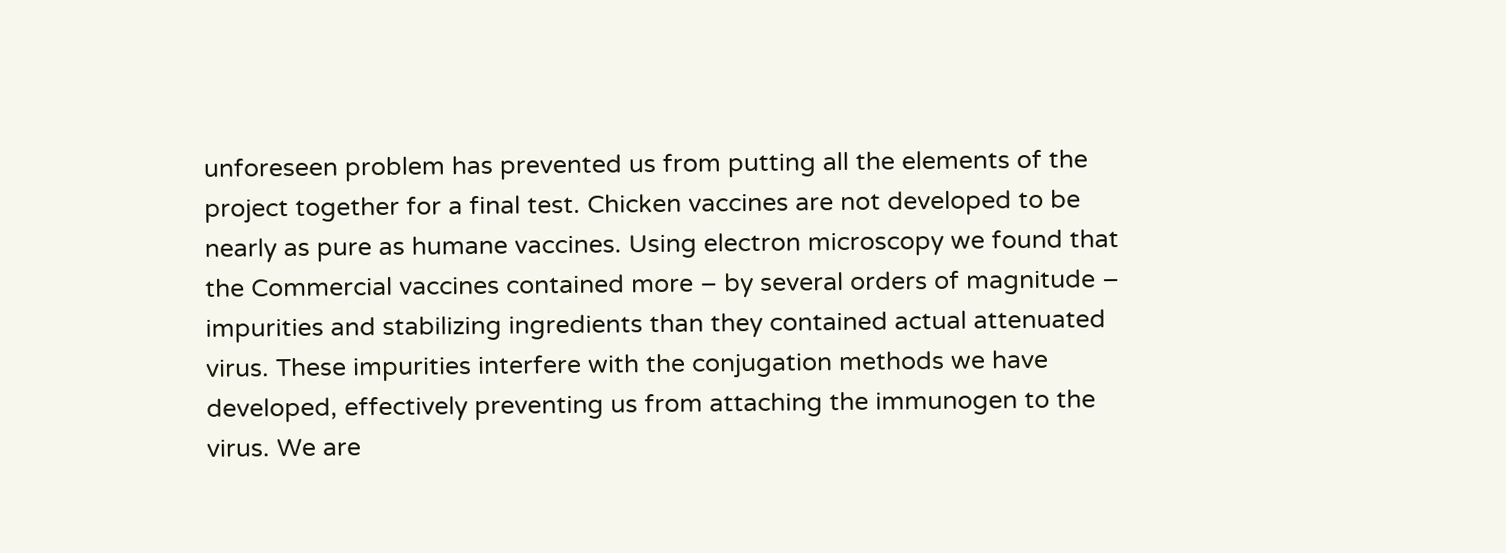unforeseen problem has prevented us from putting all the elements of the project together for a final test. Chicken vaccines are not developed to be nearly as pure as humane vaccines. Using electron microscopy we found that the Commercial vaccines contained more – by several orders of magnitude – impurities and stabilizing ingredients than they contained actual attenuated virus. These impurities interfere with the conjugation methods we have developed, effectively preventing us from attaching the immunogen to the virus. We are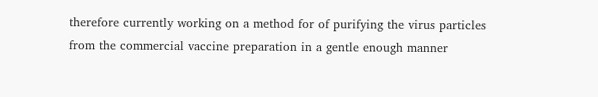therefore currently working on a method for of purifying the virus particles from the commercial vaccine preparation in a gentle enough manner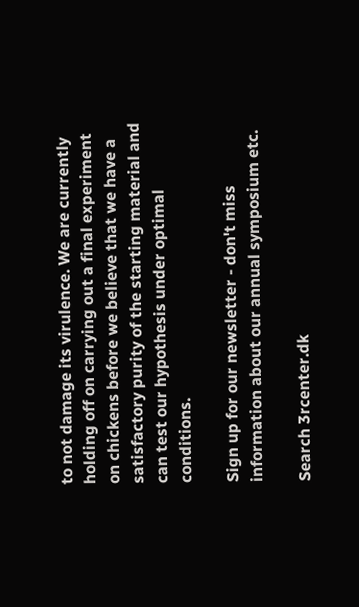to not damage its virulence. We are currently holding off on carrying out a final experiment on chickens before we believe that we have a satisfactory purity of the starting material and can test our hypothesis under optimal conditions.

Sign up for our newsletter - don't miss information about our annual symposium etc.

Search 3rcenter.dk